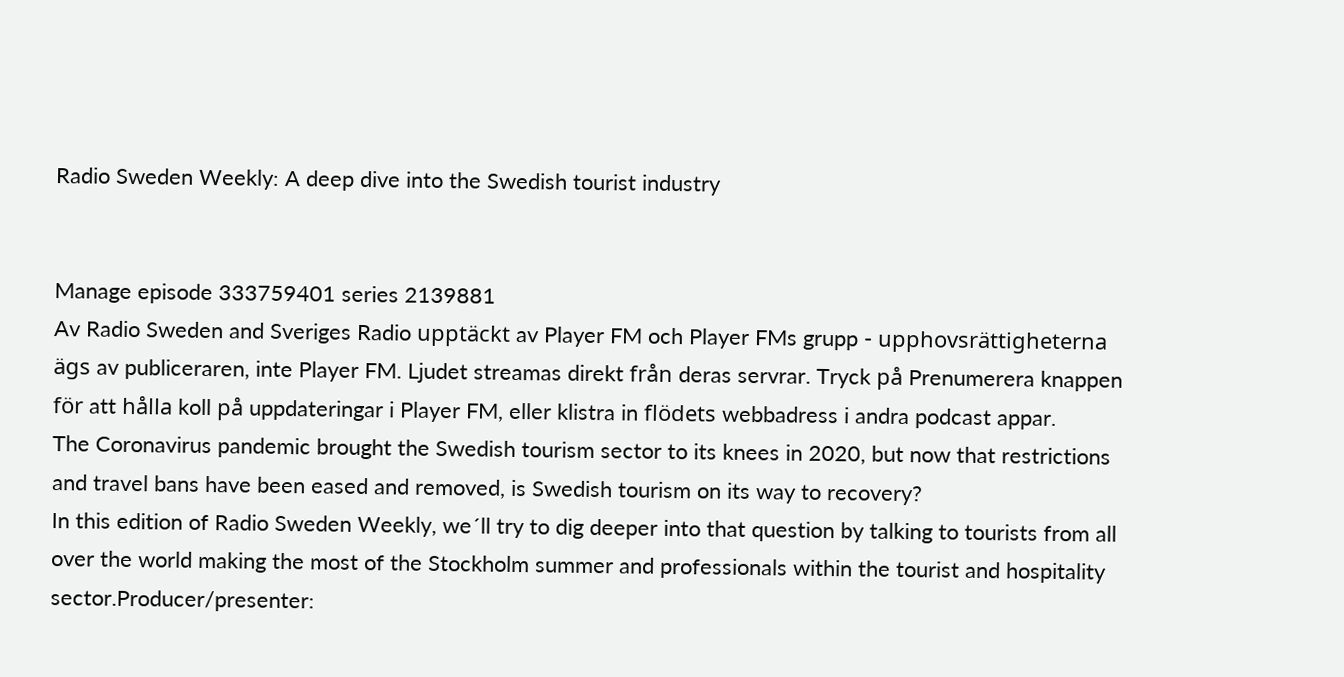Radio Sweden Weekly: A deep dive into the Swedish tourist industry


Manage episode 333759401 series 2139881
Av Radio Sweden and Sveriges Radio upptäckt av Player FM och Player FMs grupp - upphovsrättigheterna ägs av publiceraren, inte Player FM. Ljudet streamas direkt från deras servrar. Tryck på Prenumerera knappen för att hålla koll på uppdateringar i Player FM, eller klistra in flödets webbadress i andra podcast appar.
The Coronavirus pandemic brought the Swedish tourism sector to its knees in 2020, but now that restrictions and travel bans have been eased and removed, is Swedish tourism on its way to recovery?
In this edition of Radio Sweden Weekly, we´ll try to dig deeper into that question by talking to tourists from all over the world making the most of the Stockholm summer and professionals within the tourist and hospitality sector.Producer/presenter: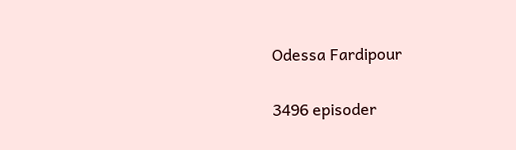Odessa Fardipour

3496 episoder